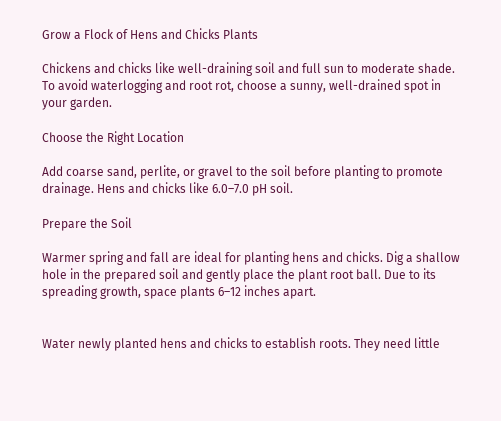Grow a Flock of Hens and Chicks Plants

Chickens and chicks like well-draining soil and full sun to moderate shade. To avoid waterlogging and root rot, choose a sunny, well-drained spot in your garden.

Choose the Right Location

Add coarse sand, perlite, or gravel to the soil before planting to promote drainage. Hens and chicks like 6.0–7.0 pH soil.

Prepare the Soil

Warmer spring and fall are ideal for planting hens and chicks. Dig a shallow hole in the prepared soil and gently place the plant root ball. Due to its spreading growth, space plants 6–12 inches apart.


Water newly planted hens and chicks to establish roots. They need little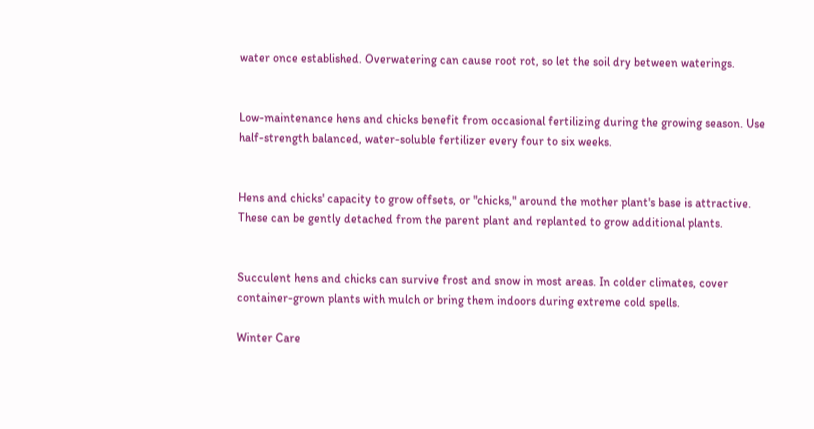water once established. Overwatering can cause root rot, so let the soil dry between waterings.


Low-maintenance hens and chicks benefit from occasional fertilizing during the growing season. Use half-strength balanced, water-soluble fertilizer every four to six weeks.


Hens and chicks' capacity to grow offsets, or "chicks," around the mother plant's base is attractive. These can be gently detached from the parent plant and replanted to grow additional plants.


Succulent hens and chicks can survive frost and snow in most areas. In colder climates, cover container-grown plants with mulch or bring them indoors during extreme cold spells.

Winter Care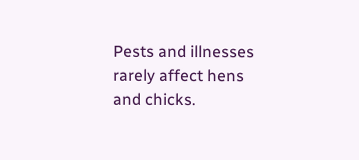Pests and illnesses rarely affect hens and chicks.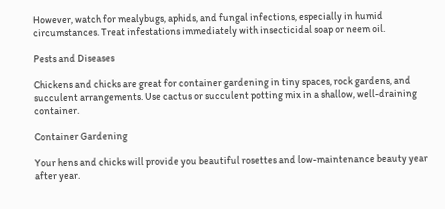However, watch for mealybugs, aphids, and fungal infections, especially in humid circumstances. Treat infestations immediately with insecticidal soap or neem oil.

Pests and Diseases

Chickens and chicks are great for container gardening in tiny spaces, rock gardens, and succulent arrangements. Use cactus or succulent potting mix in a shallow, well-draining container.

Container Gardening

Your hens and chicks will provide you beautiful rosettes and low-maintenance beauty year after year.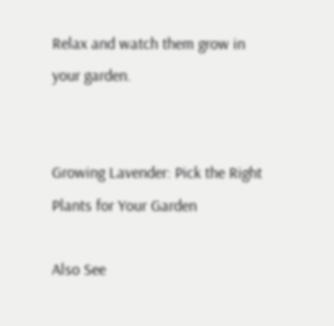Relax and watch them grow in your garden.


Growing Lavender: Pick the Right Plants for Your Garden

Also See